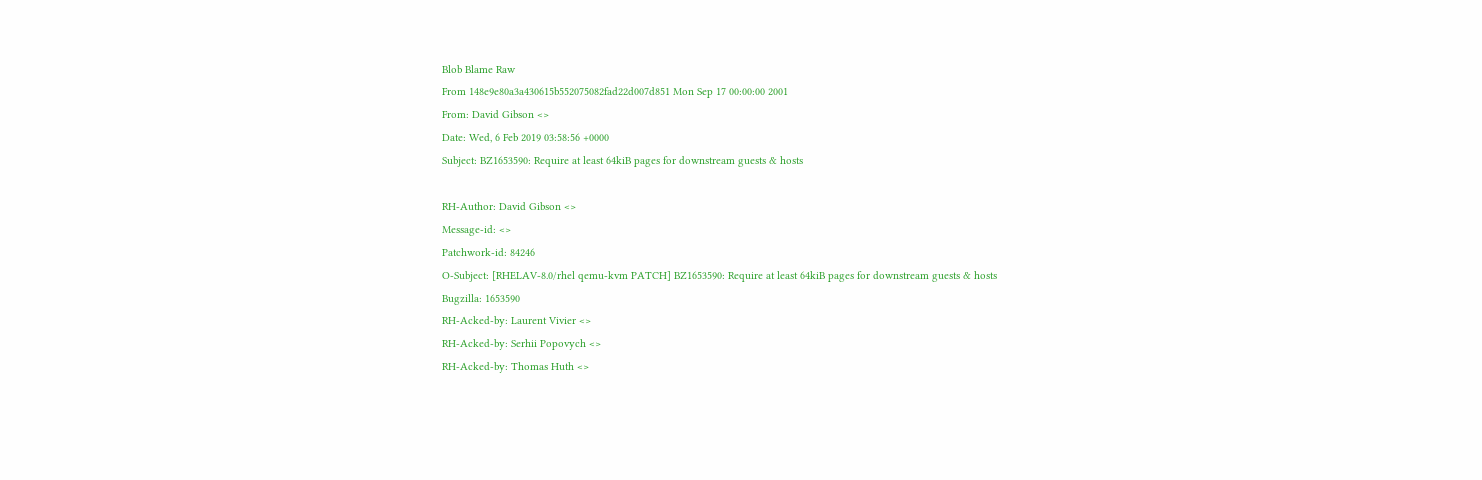Blob Blame Raw
From 148e9e80a3a430615b552075082fad22d007d851 Mon Sep 17 00:00:00 2001
From: David Gibson <>
Date: Wed, 6 Feb 2019 03:58:56 +0000
Subject: BZ1653590: Require at least 64kiB pages for downstream guests & hosts

RH-Author: David Gibson <>
Message-id: <>
Patchwork-id: 84246
O-Subject: [RHELAV-8.0/rhel qemu-kvm PATCH] BZ1653590: Require at least 64kiB pages for downstream guests & hosts
Bugzilla: 1653590
RH-Acked-by: Laurent Vivier <>
RH-Acked-by: Serhii Popovych <>
RH-Acked-by: Thomas Huth <>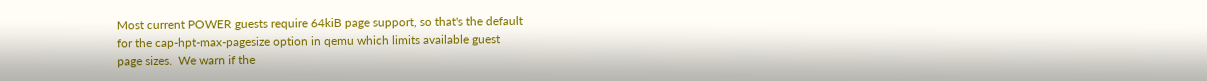Most current POWER guests require 64kiB page support, so that's the default
for the cap-hpt-max-pagesize option in qemu which limits available guest
page sizes.  We warn if the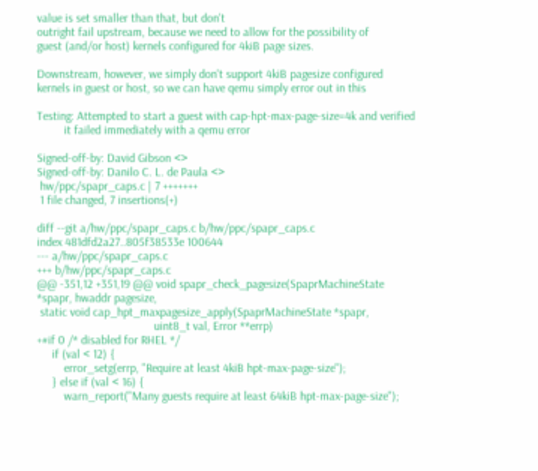value is set smaller than that, but don't
outright fail upstream, because we need to allow for the possibility of
guest (and/or host) kernels configured for 4kiB page sizes.

Downstream, however, we simply don't support 4kiB pagesize configured
kernels in guest or host, so we can have qemu simply error out in this

Testing: Attempted to start a guest with cap-hpt-max-page-size=4k and verified
         it failed immediately with a qemu error

Signed-off-by: David Gibson <>
Signed-off-by: Danilo C. L. de Paula <>
 hw/ppc/spapr_caps.c | 7 +++++++
 1 file changed, 7 insertions(+)

diff --git a/hw/ppc/spapr_caps.c b/hw/ppc/spapr_caps.c
index 481dfd2a27..805f38533e 100644
--- a/hw/ppc/spapr_caps.c
+++ b/hw/ppc/spapr_caps.c
@@ -351,12 +351,19 @@ void spapr_check_pagesize(SpaprMachineState *spapr, hwaddr pagesize,
 static void cap_hpt_maxpagesize_apply(SpaprMachineState *spapr,
                                       uint8_t val, Error **errp)
+#if 0 /* disabled for RHEL */
     if (val < 12) {
         error_setg(errp, "Require at least 4kiB hpt-max-page-size");
     } else if (val < 16) {
         warn_report("Many guests require at least 64kiB hpt-max-page-size");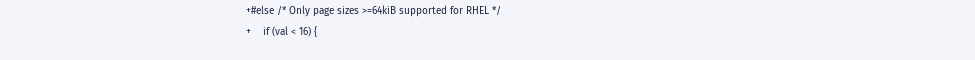+#else /* Only page sizes >=64kiB supported for RHEL */
+    if (val < 16) {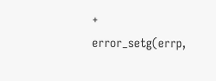+        error_setg(errp,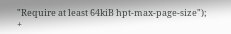"Require at least 64kiB hpt-max-page-size");
+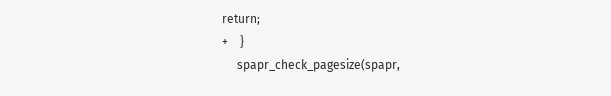return;
+    }
     spapr_check_pagesize(spapr,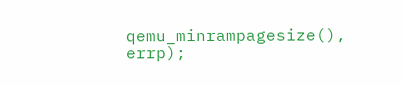qemu_minrampagesize(), errp);